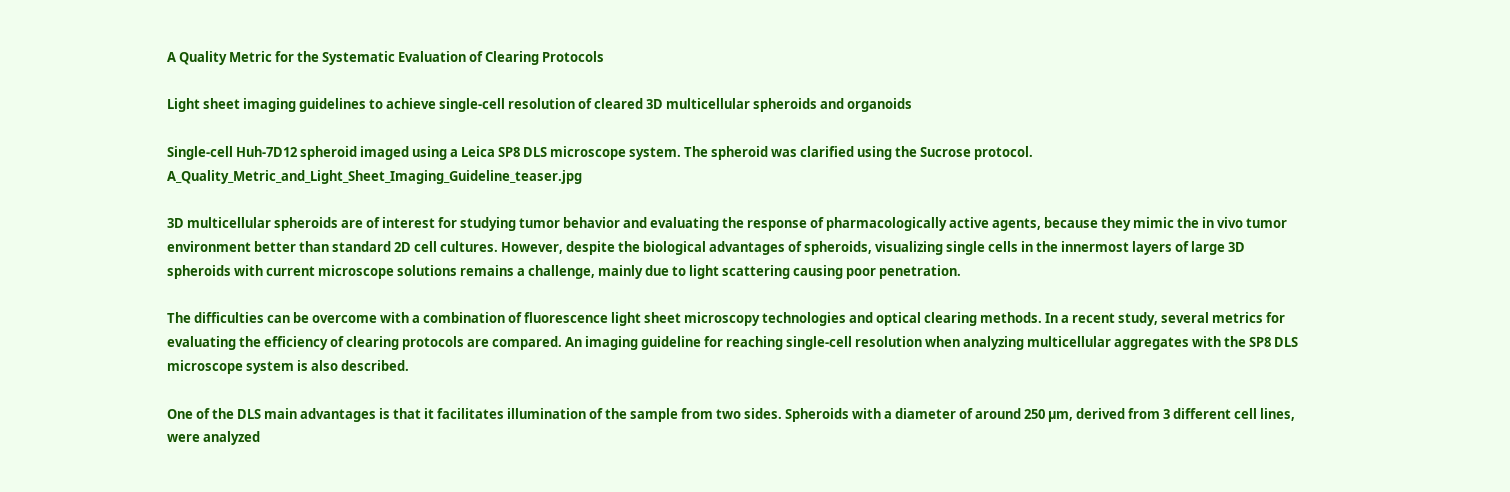A Quality Metric for the Systematic Evaluation of Clearing Protocols

Light sheet imaging guidelines to achieve single-cell resolution of cleared 3D multicellular spheroids and organoids

Single-cell Huh-7D12 spheroid imaged using a Leica SP8 DLS microscope system. The spheroid was clarified using the Sucrose protocol. A_Quality_Metric_and_Light_Sheet_Imaging_Guideline_teaser.jpg

3D multicellular spheroids are of interest for studying tumor behavior and evaluating the response of pharmacologically active agents, because they mimic the in vivo tumor environment better than standard 2D cell cultures. However, despite the biological advantages of spheroids, visualizing single cells in the innermost layers of large 3D spheroids with current microscope solutions remains a challenge, mainly due to light scattering causing poor penetration.

The difficulties can be overcome with a combination of fluorescence light sheet microscopy technologies and optical clearing methods. In a recent study, several metrics for evaluating the efficiency of clearing protocols are compared. An imaging guideline for reaching single-cell resolution when analyzing multicellular aggregates with the SP8 DLS microscope system is also described.

One of the DLS main advantages is that it facilitates illumination of the sample from two sides. Spheroids with a diameter of around 250 µm, derived from 3 different cell lines, were analyzed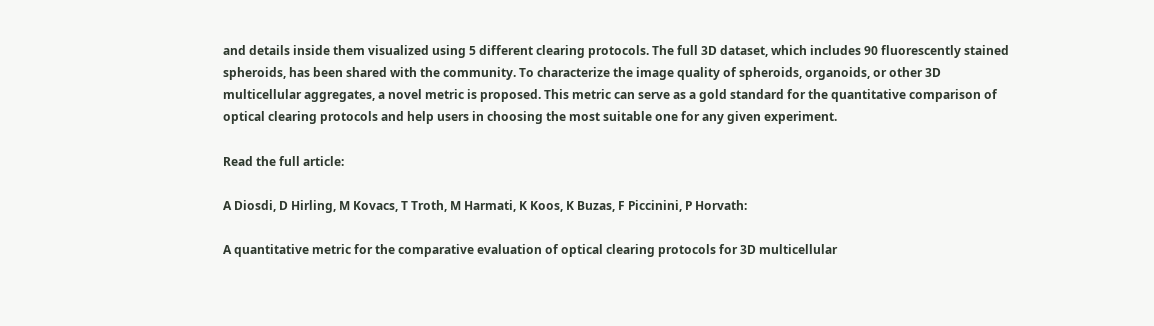and details inside them visualized using 5 different clearing protocols. The full 3D dataset, which includes 90 fluorescently stained spheroids, has been shared with the community. To characterize the image quality of spheroids, organoids, or other 3D multicellular aggregates, a novel metric is proposed. This metric can serve as a gold standard for the quantitative comparison of optical clearing protocols and help users in choosing the most suitable one for any given experiment.

Read the full article:

A Diosdi, D Hirling, M Kovacs, T Troth, M Harmati, K Koos, K Buzas, F Piccinini, P Horvath:

A quantitative metric for the comparative evaluation of optical clearing protocols for 3D multicellular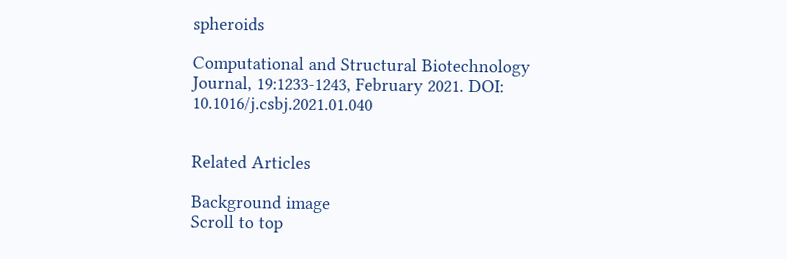spheroids

Computational and Structural Biotechnology Journal, 19:1233-1243, February 2021. DOI: 10.1016/j.csbj.2021.01.040


Related Articles

Background image
Scroll to top